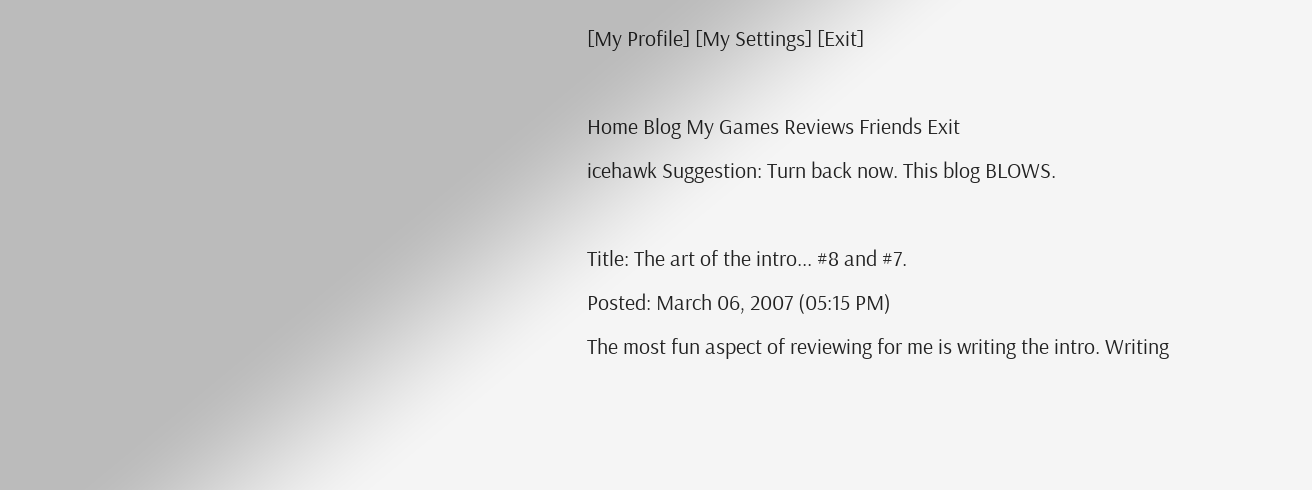[My Profile] [My Settings] [Exit]

Home Blog My Games Reviews Friends Exit
icehawk Suggestion: Turn back now. This blog BLOWS.

Title: The art of the intro... #8 and #7.
Posted: March 06, 2007 (05:15 PM)
The most fun aspect of reviewing for me is writing the intro. Writing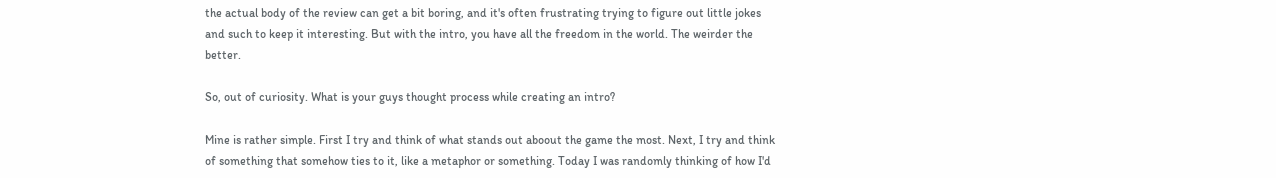the actual body of the review can get a bit boring, and it's often frustrating trying to figure out little jokes and such to keep it interesting. But with the intro, you have all the freedom in the world. The weirder the better.

So, out of curiosity. What is your guys thought process while creating an intro?

Mine is rather simple. First I try and think of what stands out aboout the game the most. Next, I try and think of something that somehow ties to it, like a metaphor or something. Today I was randomly thinking of how I'd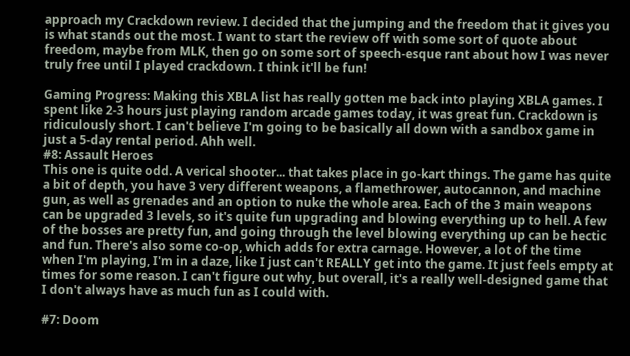approach my Crackdown review. I decided that the jumping and the freedom that it gives you is what stands out the most. I want to start the review off with some sort of quote about freedom, maybe from MLK, then go on some sort of speech-esque rant about how I was never truly free until I played crackdown. I think it'll be fun!

Gaming Progress: Making this XBLA list has really gotten me back into playing XBLA games. I spent like 2-3 hours just playing random arcade games today, it was great fun. Crackdown is ridiculously short. I can't believe I'm going to be basically all down with a sandbox game in just a 5-day rental period. Ahh well.
#8: Assault Heroes
This one is quite odd. A verical shooter... that takes place in go-kart things. The game has quite a bit of depth, you have 3 very different weapons, a flamethrower, autocannon, and machine gun, as well as grenades and an option to nuke the whole area. Each of the 3 main weapons can be upgraded 3 levels, so it's quite fun upgrading and blowing everything up to hell. A few of the bosses are pretty fun, and going through the level blowing everything up can be hectic and fun. There's also some co-op, which adds for extra carnage. However, a lot of the time when I'm playing, I'm in a daze, like I just can't REALLY get into the game. It just feels empty at times for some reason. I can't figure out why, but overall, it's a really well-designed game that I don't always have as much fun as I could with.

#7: Doom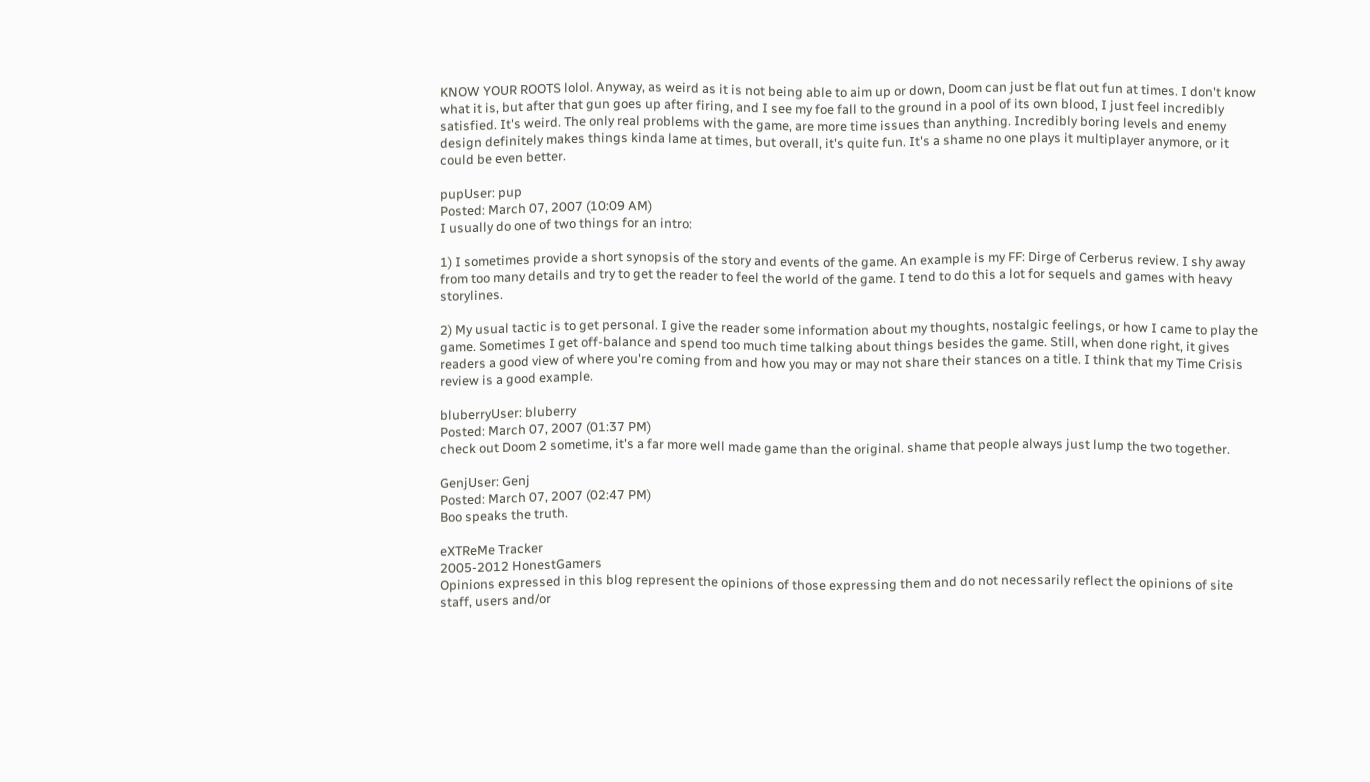KNOW YOUR ROOTS lolol. Anyway, as weird as it is not being able to aim up or down, Doom can just be flat out fun at times. I don't know what it is, but after that gun goes up after firing, and I see my foe fall to the ground in a pool of its own blood, I just feel incredibly satisfied. It's weird. The only real problems with the game, are more time issues than anything. Incredibly boring levels and enemy design definitely makes things kinda lame at times, but overall, it's quite fun. It's a shame no one plays it multiplayer anymore, or it could be even better.

pupUser: pup
Posted: March 07, 2007 (10:09 AM)
I usually do one of two things for an intro:

1) I sometimes provide a short synopsis of the story and events of the game. An example is my FF: Dirge of Cerberus review. I shy away from too many details and try to get the reader to feel the world of the game. I tend to do this a lot for sequels and games with heavy storylines.

2) My usual tactic is to get personal. I give the reader some information about my thoughts, nostalgic feelings, or how I came to play the game. Sometimes I get off-balance and spend too much time talking about things besides the game. Still, when done right, it gives readers a good view of where you're coming from and how you may or may not share their stances on a title. I think that my Time Crisis review is a good example.

bluberryUser: bluberry
Posted: March 07, 2007 (01:37 PM)
check out Doom 2 sometime, it's a far more well made game than the original. shame that people always just lump the two together.

GenjUser: Genj
Posted: March 07, 2007 (02:47 PM)
Boo speaks the truth.

eXTReMe Tracker
2005-2012 HonestGamers
Opinions expressed in this blog represent the opinions of those expressing them and do not necessarily reflect the opinions of site staff, users and/or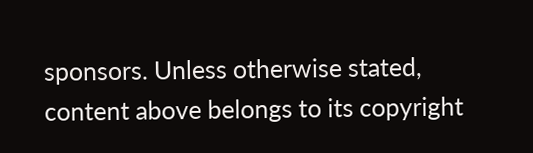sponsors. Unless otherwise stated, content above belongs to its copyright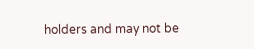holders and may not be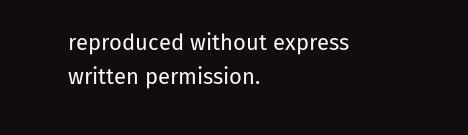reproduced without express written permission.